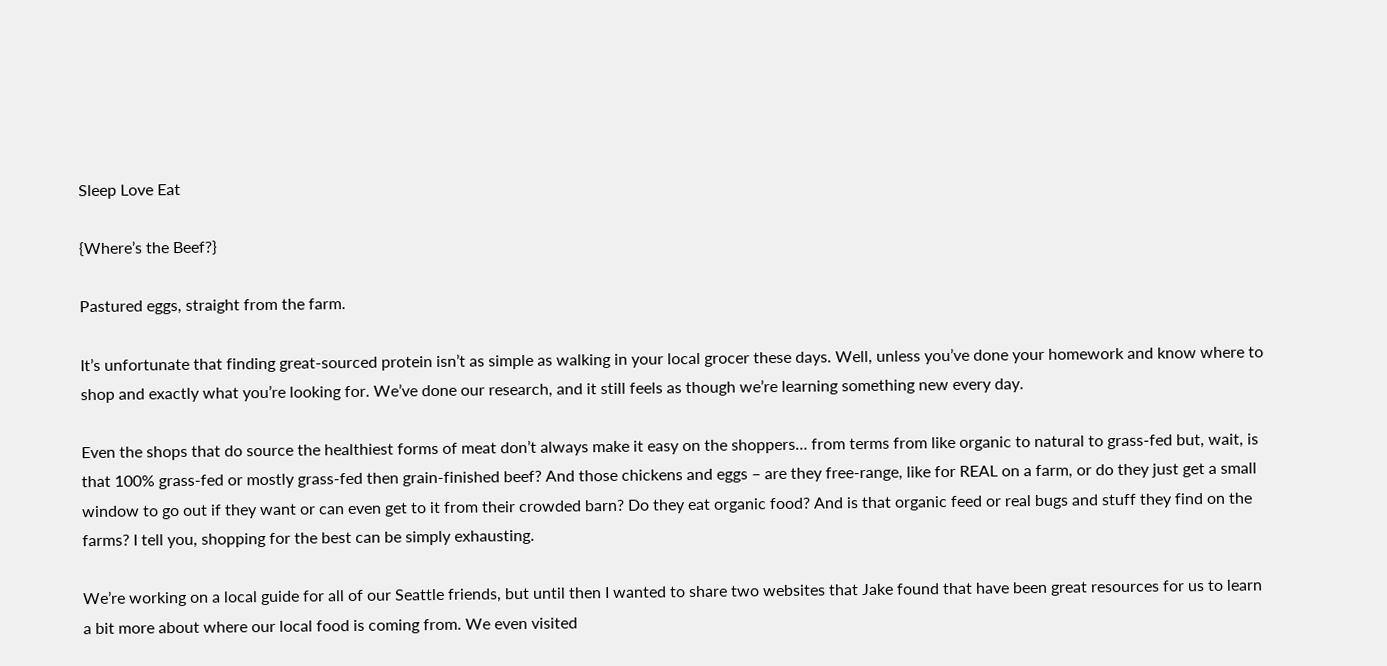Sleep Love Eat

{Where’s the Beef?}

Pastured eggs, straight from the farm.

It’s unfortunate that finding great-sourced protein isn’t as simple as walking in your local grocer these days. Well, unless you’ve done your homework and know where to shop and exactly what you’re looking for. We’ve done our research, and it still feels as though we’re learning something new every day.

Even the shops that do source the healthiest forms of meat don’t always make it easy on the shoppers… from terms from like organic to natural to grass-fed but, wait, is that 100% grass-fed or mostly grass-fed then grain-finished beef? And those chickens and eggs – are they free-range, like for REAL on a farm, or do they just get a small window to go out if they want or can even get to it from their crowded barn? Do they eat organic food? And is that organic feed or real bugs and stuff they find on the farms? I tell you, shopping for the best can be simply exhausting.

We’re working on a local guide for all of our Seattle friends, but until then I wanted to share two websites that Jake found that have been great resources for us to learn a bit more about where our local food is coming from. We even visited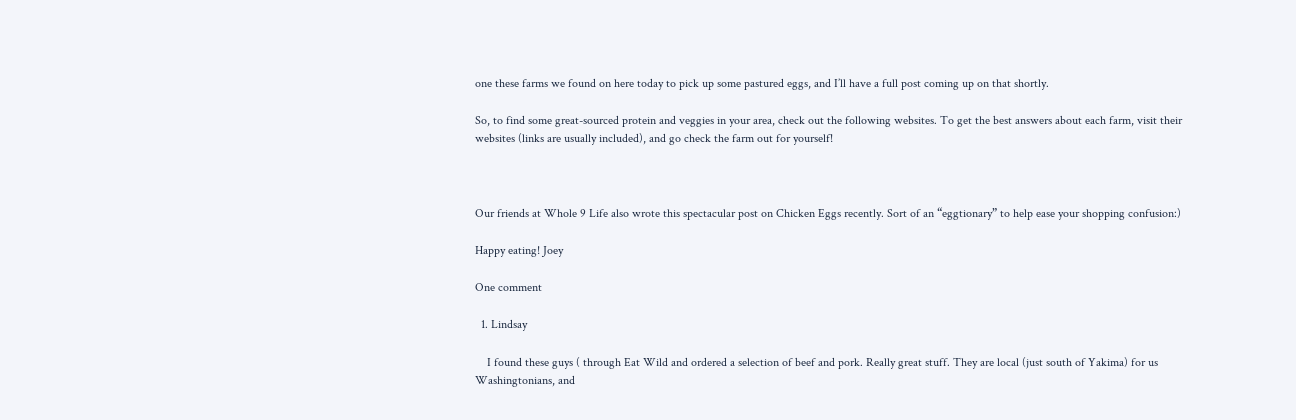one these farms we found on here today to pick up some pastured eggs, and I’ll have a full post coming up on that shortly.

So, to find some great-sourced protein and veggies in your area, check out the following websites. To get the best answers about each farm, visit their websites (links are usually included), and go check the farm out for yourself!



Our friends at Whole 9 Life also wrote this spectacular post on Chicken Eggs recently. Sort of an “eggtionary” to help ease your shopping confusion:)

Happy eating! Joey

One comment

  1. Lindsay

    I found these guys ( through Eat Wild and ordered a selection of beef and pork. Really great stuff. They are local (just south of Yakima) for us Washingtonians, and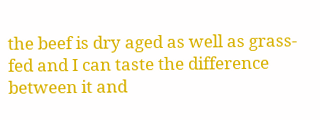the beef is dry aged as well as grass-fed and I can taste the difference between it and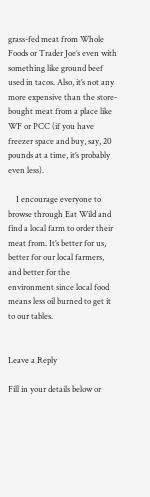grass-fed meat from Whole Foods or Trader Joe’s even with something like ground beef used in tacos. Also, it’s not any more expensive than the store-bought meat from a place like WF or PCC (if you have freezer space and buy, say, 20 pounds at a time, it’s probably even less).

    I encourage everyone to browse through Eat Wild and find a local farm to order their meat from. It’s better for us, better for our local farmers, and better for the environment since local food means less oil burned to get it to our tables.


Leave a Reply

Fill in your details below or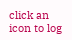click an icon to log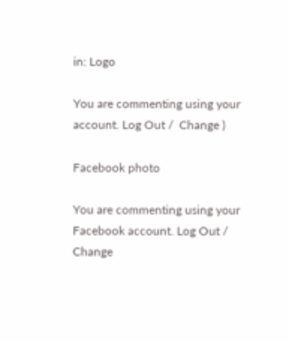in: Logo

You are commenting using your account. Log Out /  Change )

Facebook photo

You are commenting using your Facebook account. Log Out /  Change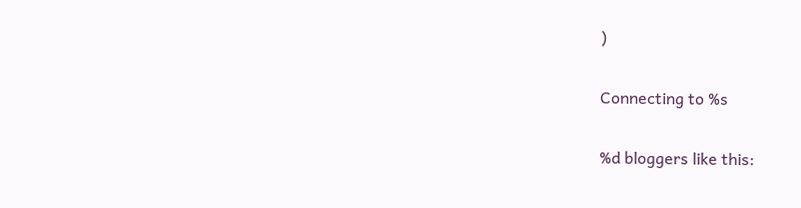)

Connecting to %s

%d bloggers like this: